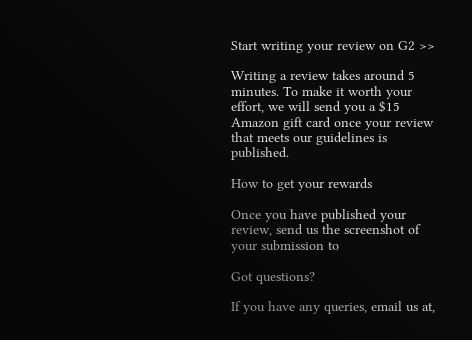Start writing your review on G2 >>

Writing a review takes around 5 minutes. To make it worth your effort, we will send you a $15 Amazon gift card once your review that meets our guidelines is published.

How to get your rewards

Once you have published your review, send us the screenshot of your submission to

Got questions?

If you have any queries, email us at,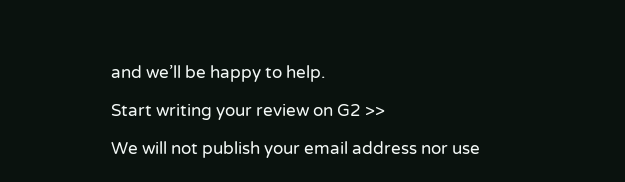and we’ll be happy to help.

Start writing your review on G2 >>

We will not publish your email address nor use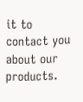it to contact you about our products.